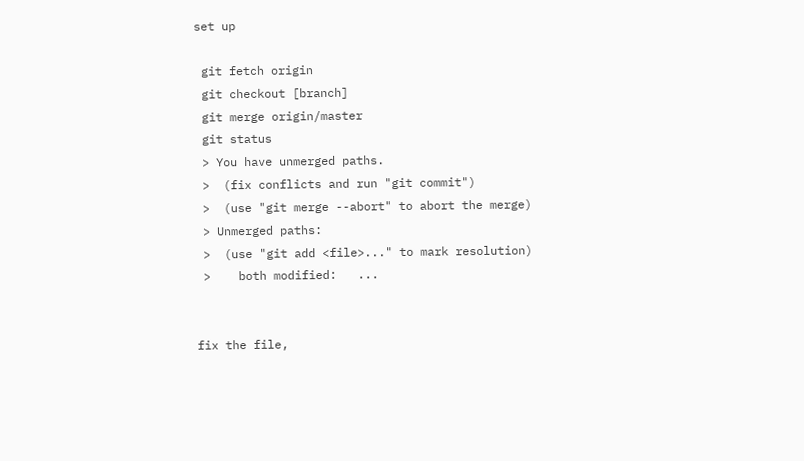set up

 git fetch origin
 git checkout [branch]
 git merge origin/master
 git status
 > You have unmerged paths.
 >  (fix conflicts and run "git commit")
 >  (use "git merge --abort" to abort the merge)
 > Unmerged paths:
 >  (use "git add <file>..." to mark resolution)
 >    both modified:   ...


fix the file,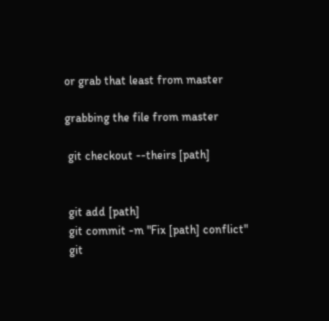or grab that least from master

grabbing the file from master

 git checkout --theirs [path]


 git add [path]
 git commit -m "Fix [path] conflict"
 git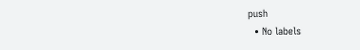push
  • No labels